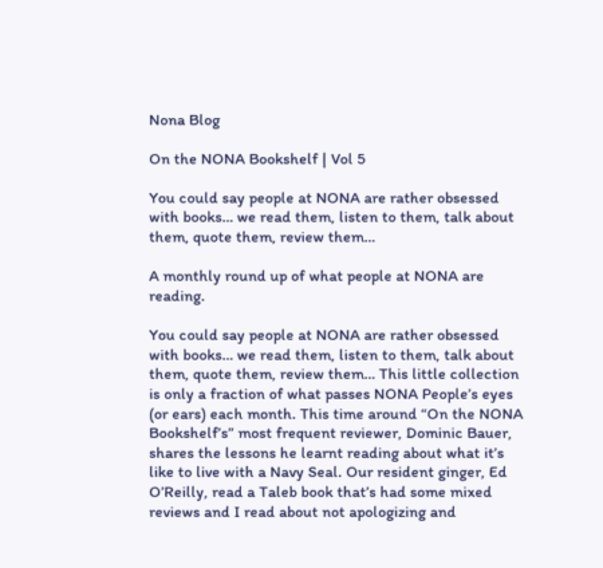Nona Blog

On the NONA Bookshelf | Vol 5

You could say people at NONA are rather obsessed with books… we read them, listen to them, talk about them, quote them, review them…

A monthly round up of what people at NONA are reading.

You could say people at NONA are rather obsessed with books… we read them, listen to them, talk about them, quote them, review them… This little collection is only a fraction of what passes NONA People’s eyes (or ears) each month. This time around “On the NONA Bookshelf’s” most frequent reviewer, Dominic Bauer, shares the lessons he learnt reading about what it’s like to live with a Navy Seal. Our resident ginger, Ed O’Reilly, read a Taleb book that’s had some mixed reviews and I read about not apologizing and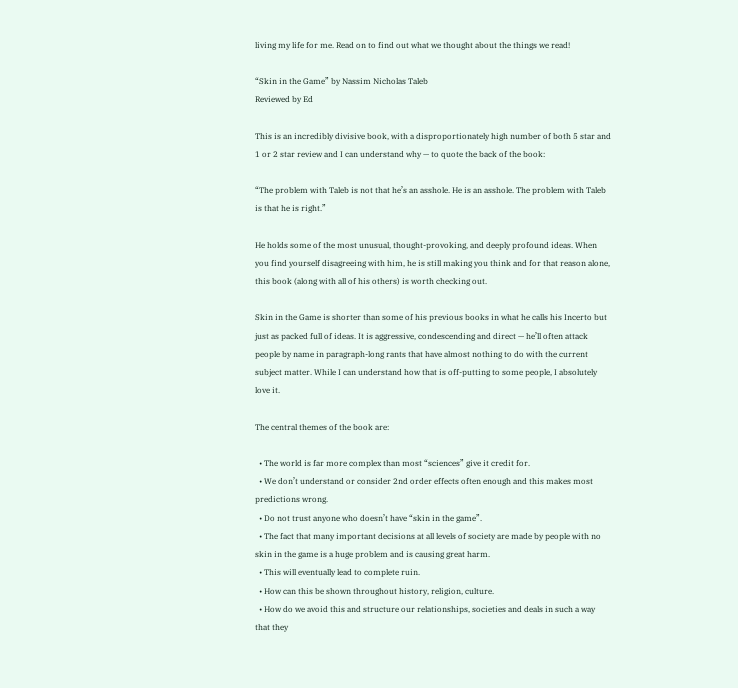living my life for me. Read on to find out what we thought about the things we read!

“Skin in the Game” by Nassim Nicholas Taleb
Reviewed by Ed

This is an incredibly divisive book, with a disproportionately high number of both 5 star and 1 or 2 star review and I can understand why — to quote the back of the book:

“The problem with Taleb is not that he’s an asshole. He is an asshole. The problem with Taleb is that he is right.”

He holds some of the most unusual, thought-provoking, and deeply profound ideas. When you find yourself disagreeing with him, he is still making you think and for that reason alone, this book (along with all of his others) is worth checking out.

Skin in the Game is shorter than some of his previous books in what he calls his Incerto but just as packed full of ideas. It is aggressive, condescending and direct — he’ll often attack people by name in paragraph-long rants that have almost nothing to do with the current subject matter. While I can understand how that is off-putting to some people, I absolutely love it.

The central themes of the book are:

  • The world is far more complex than most “sciences” give it credit for.
  • We don’t understand or consider 2nd order effects often enough and this makes most predictions wrong.
  • Do not trust anyone who doesn’t have “skin in the game”.
  • The fact that many important decisions at all levels of society are made by people with no skin in the game is a huge problem and is causing great harm.
  • This will eventually lead to complete ruin.
  • How can this be shown throughout history, religion, culture.
  • How do we avoid this and structure our relationships, societies and deals in such a way that they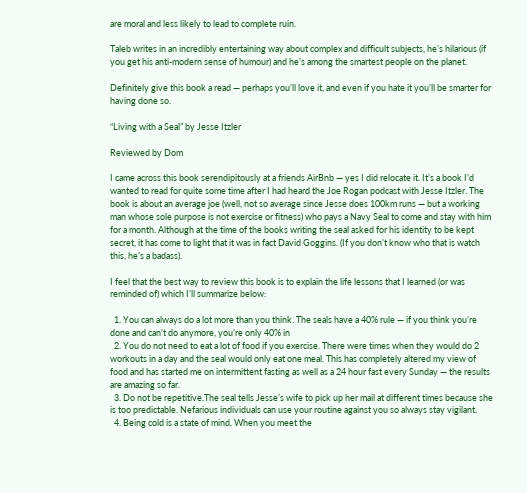are moral and less likely to lead to complete ruin.

Taleb writes in an incredibly entertaining way about complex and difficult subjects, he’s hilarious (if you get his anti-modern sense of humour) and he’s among the smartest people on the planet.

Definitely give this book a read — perhaps you’ll love it, and even if you hate it you’ll be smarter for having done so.

“Living with a Seal” by Jesse Itzler

Reviewed by Dom

I came across this book serendipitously at a friends AirBnb — yes I did relocate it. It’s a book I’d wanted to read for quite some time after I had heard the Joe Rogan podcast with Jesse Itzler. The book is about an average joe (well, not so average since Jesse does 100km runs — but a working man whose sole purpose is not exercise or fitness) who pays a Navy Seal to come and stay with him for a month. Although at the time of the books writing the seal asked for his identity to be kept secret, it has come to light that it was in fact David Goggins. (If you don’t know who that is watch this, he’s a badass).

I feel that the best way to review this book is to explain the life lessons that I learned (or was reminded of) which I’ll summarize below:

  1. You can always do a lot more than you think. The seals have a 40% rule — if you think you’re done and can’t do anymore, you’re only 40% in
  2. You do not need to eat a lot of food if you exercise. There were times when they would do 2 workouts in a day and the seal would only eat one meal. This has completely altered my view of food and has started me on intermittent fasting as well as a 24 hour fast every Sunday — the results are amazing so far.
  3. Do not be repetitive.The seal tells Jesse’s wife to pick up her mail at different times because she is too predictable. Nefarious individuals can use your routine against you so always stay vigilant.
  4. Being cold is a state of mind. When you meet the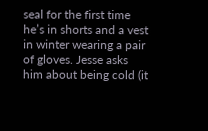seal for the first time he’s in shorts and a vest in winter wearing a pair of gloves. Jesse asks him about being cold (it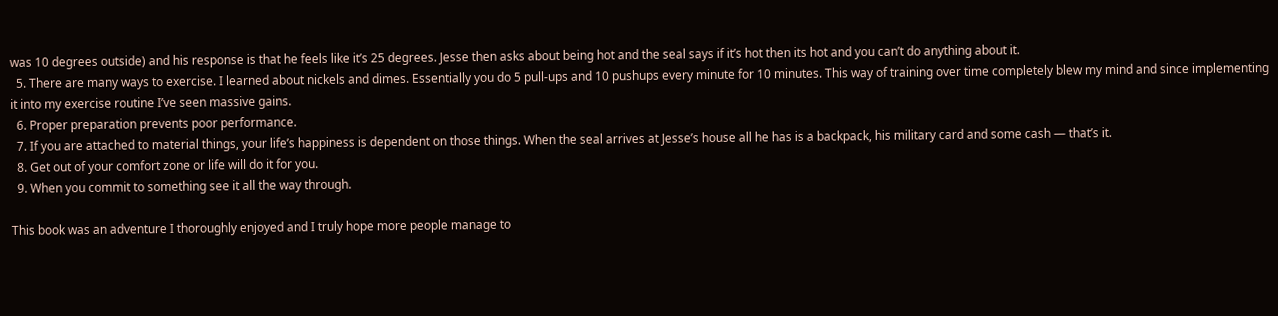was 10 degrees outside) and his response is that he feels like it’s 25 degrees. Jesse then asks about being hot and the seal says if it’s hot then its hot and you can’t do anything about it.
  5. There are many ways to exercise. I learned about nickels and dimes. Essentially you do 5 pull-ups and 10 pushups every minute for 10 minutes. This way of training over time completely blew my mind and since implementing it into my exercise routine I’ve seen massive gains.
  6. Proper preparation prevents poor performance.
  7. If you are attached to material things, your life’s happiness is dependent on those things. When the seal arrives at Jesse’s house all he has is a backpack, his military card and some cash — that’s it.
  8. Get out of your comfort zone or life will do it for you.
  9. When you commit to something see it all the way through.

This book was an adventure I thoroughly enjoyed and I truly hope more people manage to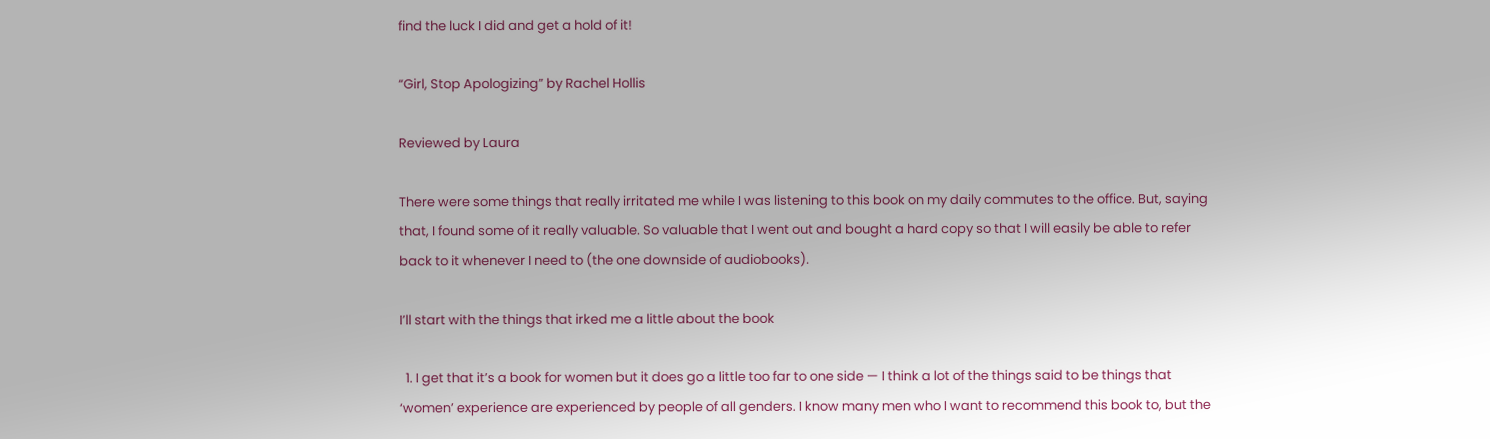find the luck I did and get a hold of it!

“Girl, Stop Apologizing” by Rachel Hollis

Reviewed by Laura

There were some things that really irritated me while I was listening to this book on my daily commutes to the office. But, saying that, I found some of it really valuable. So valuable that I went out and bought a hard copy so that I will easily be able to refer back to it whenever I need to (the one downside of audiobooks).

I’ll start with the things that irked me a little about the book

  1. I get that it’s a book for women but it does go a little too far to one side — I think a lot of the things said to be things that ‘women’ experience are experienced by people of all genders. I know many men who I want to recommend this book to, but the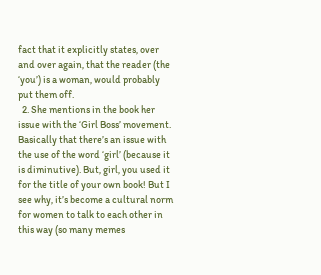fact that it explicitly states, over and over again, that the reader (the ‘you’) is a woman, would probably put them off.
  2. She mentions in the book her issue with the ‘Girl Boss’ movement. Basically that there’s an issue with the use of the word ‘girl’ (because it is diminutive). But, girl, you used it for the title of your own book! But I see why, it’s become a cultural norm for women to talk to each other in this way (so many memes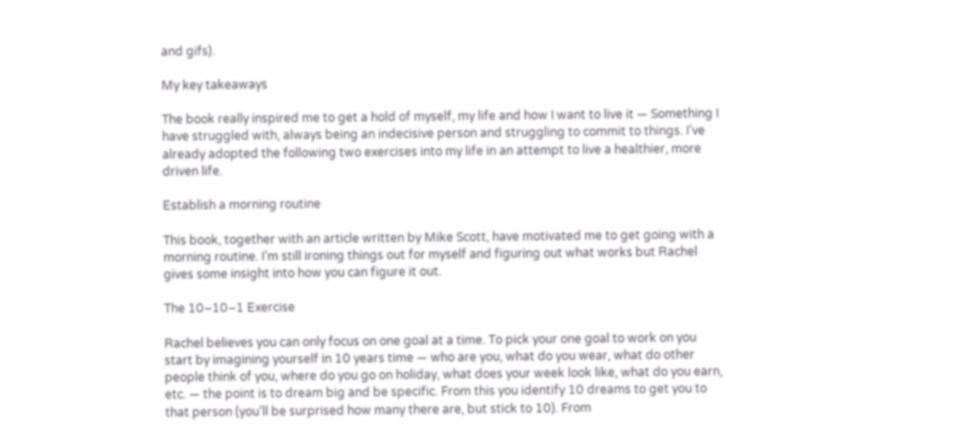and gifs).

My key takeaways

The book really inspired me to get a hold of myself, my life and how I want to live it — Something I have struggled with, always being an indecisive person and struggling to commit to things. I’ve already adopted the following two exercises into my life in an attempt to live a healthier, more driven life.

Establish a morning routine

This book, together with an article written by Mike Scott, have motivated me to get going with a morning routine. I’m still ironing things out for myself and figuring out what works but Rachel gives some insight into how you can figure it out.

The 10–10–1 Exercise

Rachel believes you can only focus on one goal at a time. To pick your one goal to work on you start by imagining yourself in 10 years time — who are you, what do you wear, what do other people think of you, where do you go on holiday, what does your week look like, what do you earn, etc. — the point is to dream big and be specific. From this you identify 10 dreams to get you to that person (you’ll be surprised how many there are, but stick to 10). From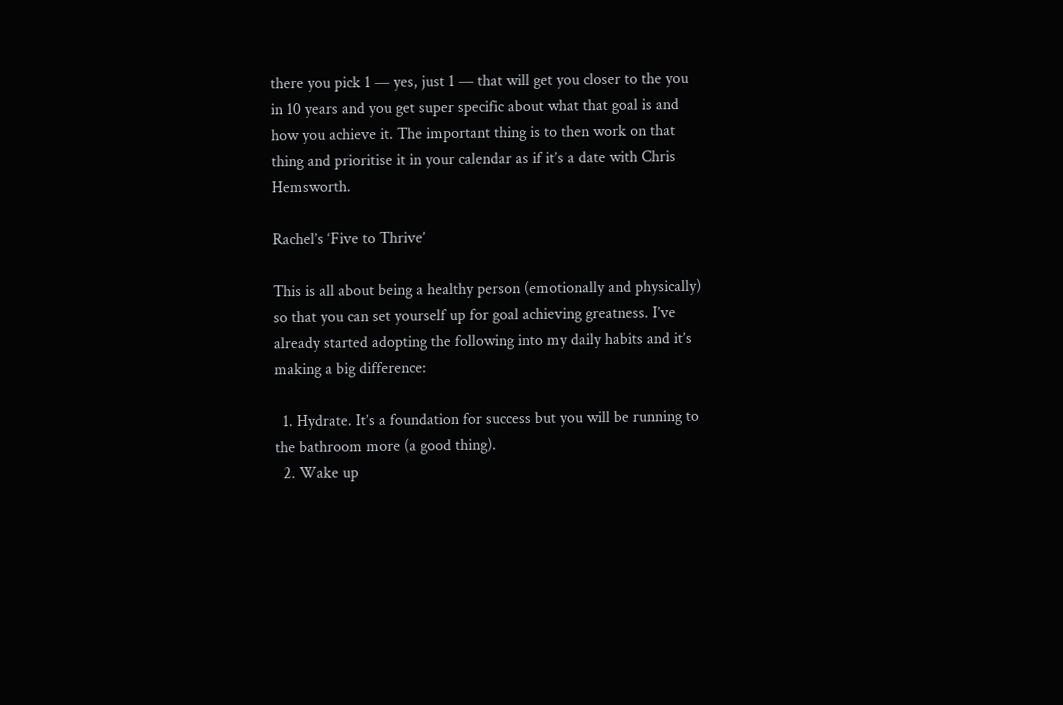there you pick 1 — yes, just 1 — that will get you closer to the you in 10 years and you get super specific about what that goal is and how you achieve it. The important thing is to then work on that thing and prioritise it in your calendar as if it’s a date with Chris Hemsworth.

Rachel’s ‘Five to Thrive’

This is all about being a healthy person (emotionally and physically) so that you can set yourself up for goal achieving greatness. I’ve already started adopting the following into my daily habits and it’s making a big difference:

  1. Hydrate. It’s a foundation for success but you will be running to the bathroom more (a good thing).
  2. Wake up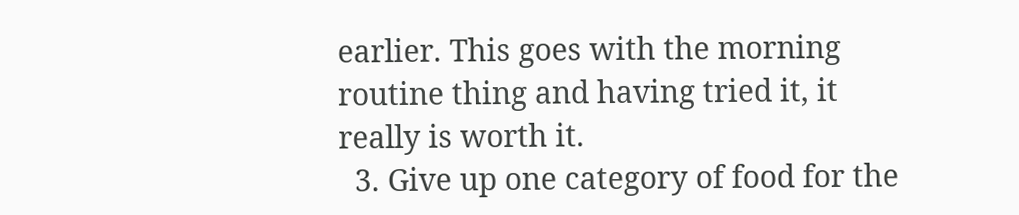earlier. This goes with the morning routine thing and having tried it, it really is worth it.
  3. Give up one category of food for the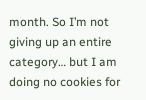month. So I’m not giving up an entire category… but I am doing no cookies for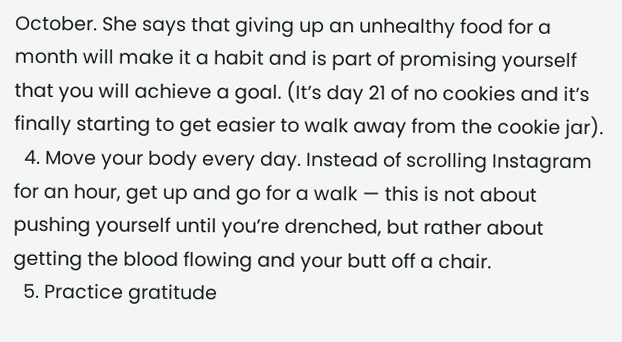October. She says that giving up an unhealthy food for a month will make it a habit and is part of promising yourself that you will achieve a goal. (It’s day 21 of no cookies and it’s finally starting to get easier to walk away from the cookie jar).
  4. Move your body every day. Instead of scrolling Instagram for an hour, get up and go for a walk — this is not about pushing yourself until you’re drenched, but rather about getting the blood flowing and your butt off a chair.
  5. Practice gratitude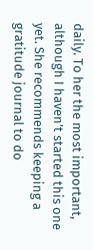daily. To her the most important, although I haven’t started this one yet. She recommends keeping a gratitude journal to do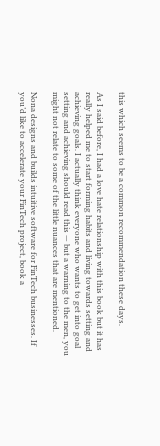this which seems to be a common recommendation these days.

As I said before, I had a love hate relationship with this book but it has really helped me to start forming habits and living towards setting and achieving goals. I actually think everyone who wants to get into goal setting and achieving should read this — but a warning to the men, you might not relate to some of the little nuances that are mentioned.

Nona designs and builds intuitive software for FinTech businesses. If you’d like to accelerate your FinTech project, book a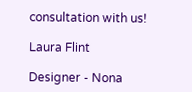consultation with us!

Laura Flint

Designer - Nona